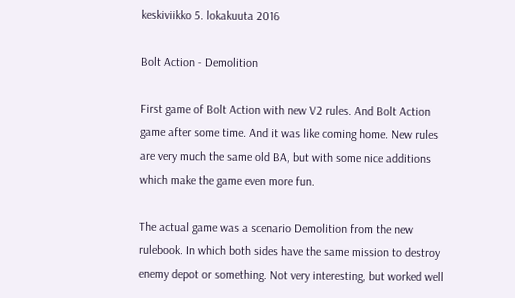keskiviikko 5. lokakuuta 2016

Bolt Action - Demolition

First game of Bolt Action with new V2 rules. And Bolt Action game after some time. And it was like coming home. New rules are very much the same old BA, but with some nice additions which make the game even more fun.

The actual game was a scenario Demolition from the new rulebook. In which both sides have the same mission to destroy enemy depot or something. Not very interesting, but worked well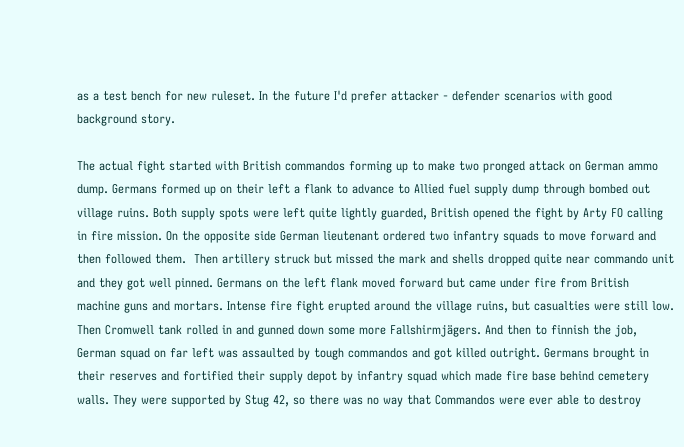as a test bench for new ruleset. In the future I'd prefer attacker - defender scenarios with good background story.

The actual fight started with British commandos forming up to make two pronged attack on German ammo dump. Germans formed up on their left a flank to advance to Allied fuel supply dump through bombed out village ruins. Both supply spots were left quite lightly guarded, British opened the fight by Arty FO calling in fire mission. On the opposite side German lieutenant ordered two infantry squads to move forward and then followed them.  Then artillery struck but missed the mark and shells dropped quite near commando unit and they got well pinned. Germans on the left flank moved forward but came under fire from British machine guns and mortars. Intense fire fight erupted around the village ruins, but casualties were still low. Then Cromwell tank rolled in and gunned down some more Fallshirmjägers. And then to finnish the job, German squad on far left was assaulted by tough commandos and got killed outright. Germans brought in their reserves and fortified their supply depot by infantry squad which made fire base behind cemetery walls. They were supported by Stug 42, so there was no way that Commandos were ever able to destroy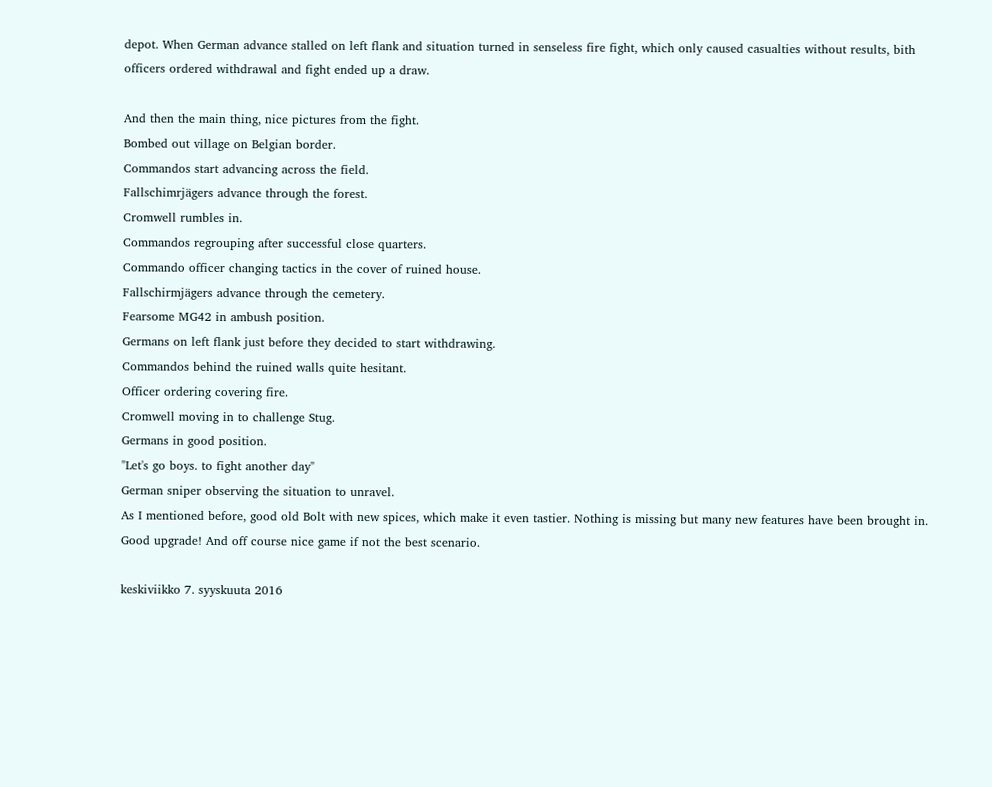depot. When German advance stalled on left flank and situation turned in senseless fire fight, which only caused casualties without results, bith officers ordered withdrawal and fight ended up a draw.

And then the main thing, nice pictures from the fight.
Bombed out village on Belgian border.
Commandos start advancing across the field.
Fallschimrjägers advance through the forest.
Cromwell rumbles in.
Commandos regrouping after successful close quarters.
Commando officer changing tactics in the cover of ruined house.
Fallschirmjägers advance through the cemetery.
Fearsome MG42 in ambush position.
Germans on left flank just before they decided to start withdrawing.
Commandos behind the ruined walls quite hesitant.
Officer ordering covering fire.
Cromwell moving in to challenge Stug.
Germans in good position.
"Let's go boys. to fight another day"
German sniper observing the situation to unravel.
As I mentioned before, good old Bolt with new spices, which make it even tastier. Nothing is missing but many new features have been brought in. Good upgrade! And off course nice game if not the best scenario.

keskiviikko 7. syyskuuta 2016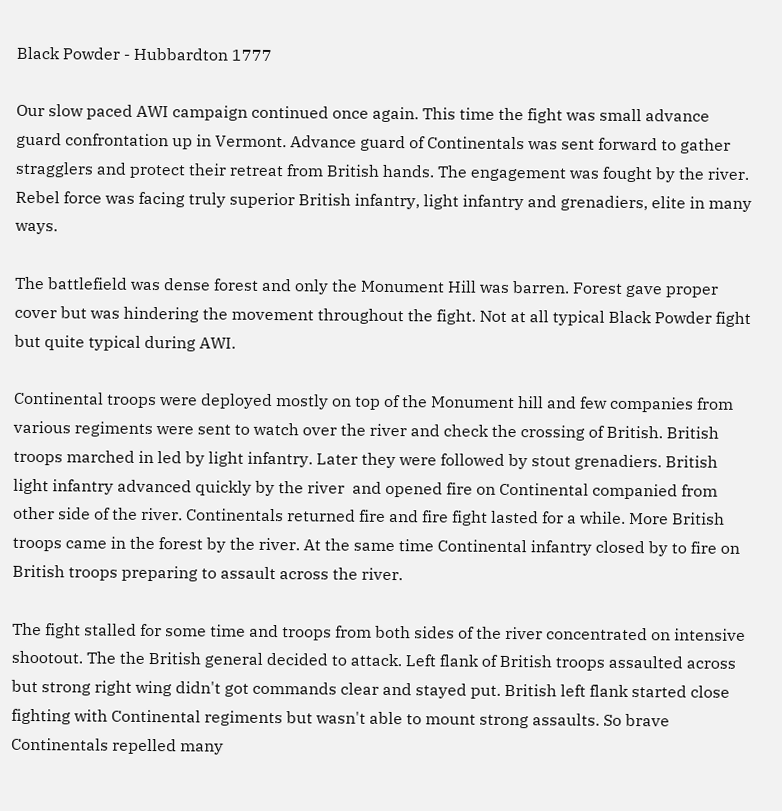Black Powder - Hubbardton 1777

Our slow paced AWI campaign continued once again. This time the fight was small advance guard confrontation up in Vermont. Advance guard of Continentals was sent forward to gather stragglers and protect their retreat from British hands. The engagement was fought by the river. Rebel force was facing truly superior British infantry, light infantry and grenadiers, elite in many ways.

The battlefield was dense forest and only the Monument Hill was barren. Forest gave proper cover but was hindering the movement throughout the fight. Not at all typical Black Powder fight but quite typical during AWI.

Continental troops were deployed mostly on top of the Monument hill and few companies from various regiments were sent to watch over the river and check the crossing of British. British troops marched in led by light infantry. Later they were followed by stout grenadiers. British light infantry advanced quickly by the river  and opened fire on Continental companied from other side of the river. Continentals returned fire and fire fight lasted for a while. More British troops came in the forest by the river. At the same time Continental infantry closed by to fire on British troops preparing to assault across the river.

The fight stalled for some time and troops from both sides of the river concentrated on intensive shootout. The the British general decided to attack. Left flank of British troops assaulted across but strong right wing didn't got commands clear and stayed put. British left flank started close fighting with Continental regiments but wasn't able to mount strong assaults. So brave Continentals repelled many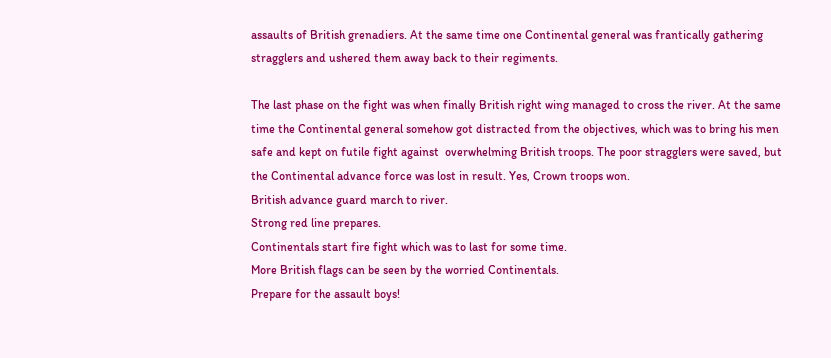assaults of British grenadiers. At the same time one Continental general was frantically gathering stragglers and ushered them away back to their regiments.

The last phase on the fight was when finally British right wing managed to cross the river. At the same time the Continental general somehow got distracted from the objectives, which was to bring his men safe and kept on futile fight against  overwhelming British troops. The poor stragglers were saved, but the Continental advance force was lost in result. Yes, Crown troops won.
British advance guard march to river.
Strong red line prepares.
Continentals start fire fight which was to last for some time.
More British flags can be seen by the worried Continentals.
Prepare for the assault boys!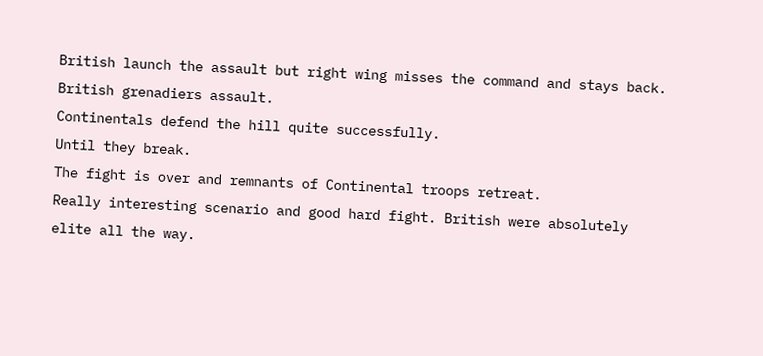British launch the assault but right wing misses the command and stays back.
British grenadiers assault.
Continentals defend the hill quite successfully.
Until they break.
The fight is over and remnants of Continental troops retreat.
Really interesting scenario and good hard fight. British were absolutely elite all the way.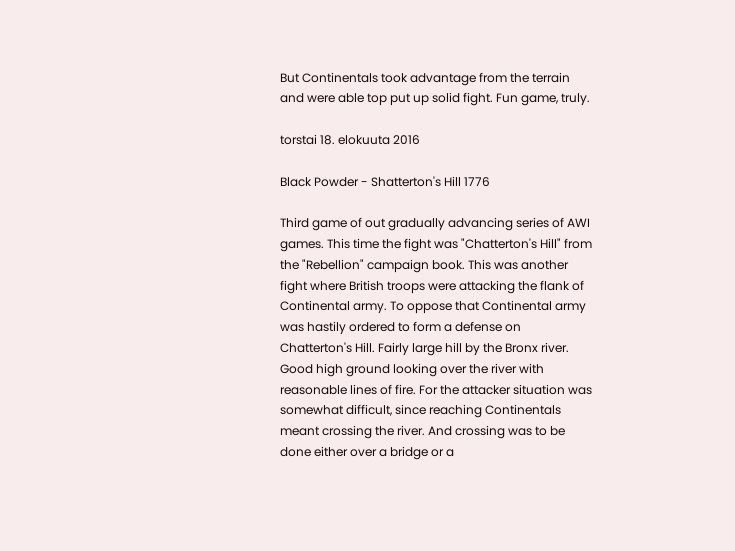But Continentals took advantage from the terrain and were able top put up solid fight. Fun game, truly.

torstai 18. elokuuta 2016

Black Powder - Shatterton's Hill 1776

Third game of out gradually advancing series of AWI games. This time the fight was "Chatterton's Hill" from the "Rebellion" campaign book. This was another fight where British troops were attacking the flank of Continental army. To oppose that Continental army was hastily ordered to form a defense on Chatterton's Hill. Fairly large hill by the Bronx river. Good high ground looking over the river with reasonable lines of fire. For the attacker situation was somewhat difficult, since reaching Continentals meant crossing the river. And crossing was to be done either over a bridge or a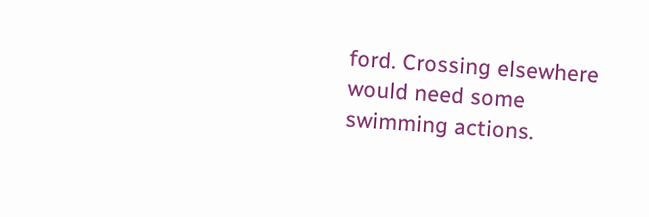ford. Crossing elsewhere would need some swimming actions.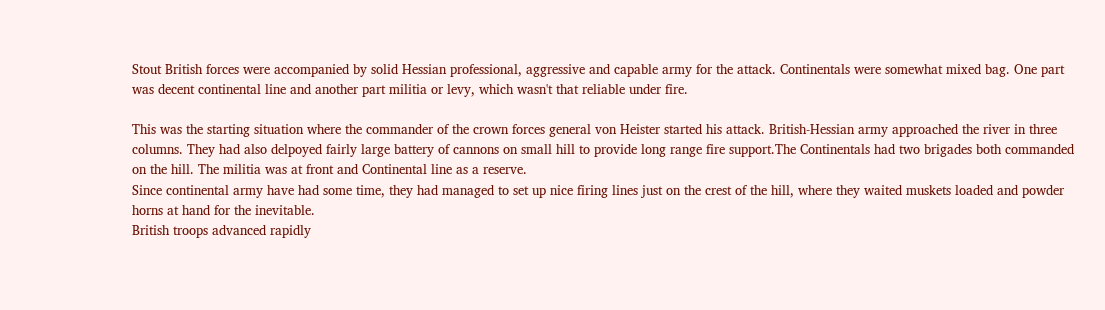Stout British forces were accompanied by solid Hessian professional, aggressive and capable army for the attack. Continentals were somewhat mixed bag. One part was decent continental line and another part militia or levy, which wasn't that reliable under fire.

This was the starting situation where the commander of the crown forces general von Heister started his attack. British-Hessian army approached the river in three columns. They had also delpoyed fairly large battery of cannons on small hill to provide long range fire support.The Continentals had two brigades both commanded on the hill. The militia was at front and Continental line as a reserve.
Since continental army have had some time, they had managed to set up nice firing lines just on the crest of the hill, where they waited muskets loaded and powder horns at hand for the inevitable.
British troops advanced rapidly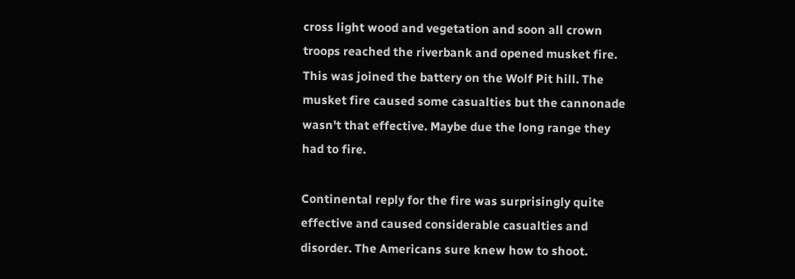cross light wood and vegetation and soon all crown troops reached the riverbank and opened musket fire. This was joined the battery on the Wolf Pit hill. The musket fire caused some casualties but the cannonade wasn't that effective. Maybe due the long range they had to fire.

Continental reply for the fire was surprisingly quite effective and caused considerable casualties and disorder. The Americans sure knew how to shoot.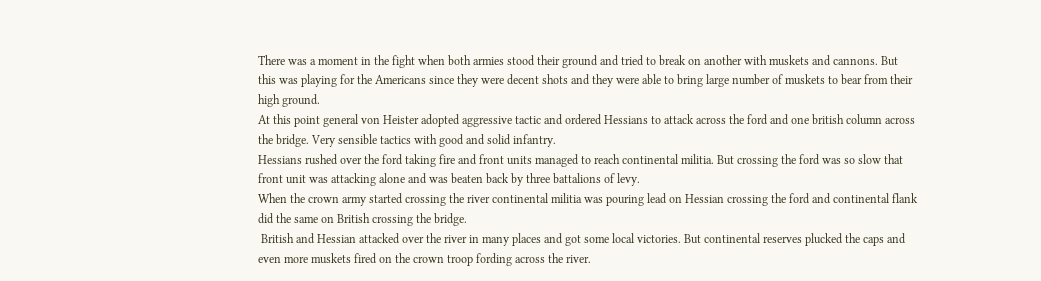There was a moment in the fight when both armies stood their ground and tried to break on another with muskets and cannons. But this was playing for the Americans since they were decent shots and they were able to bring large number of muskets to bear from their high ground.
At this point general von Heister adopted aggressive tactic and ordered Hessians to attack across the ford and one british column across the bridge. Very sensible tactics with good and solid infantry.
Hessians rushed over the ford taking fire and front units managed to reach continental militia. But crossing the ford was so slow that front unit was attacking alone and was beaten back by three battalions of levy.
When the crown army started crossing the river continental militia was pouring lead on Hessian crossing the ford and continental flank did the same on British crossing the bridge.
 British and Hessian attacked over the river in many places and got some local victories. But continental reserves plucked the caps and even more muskets fired on the crown troop fording across the river.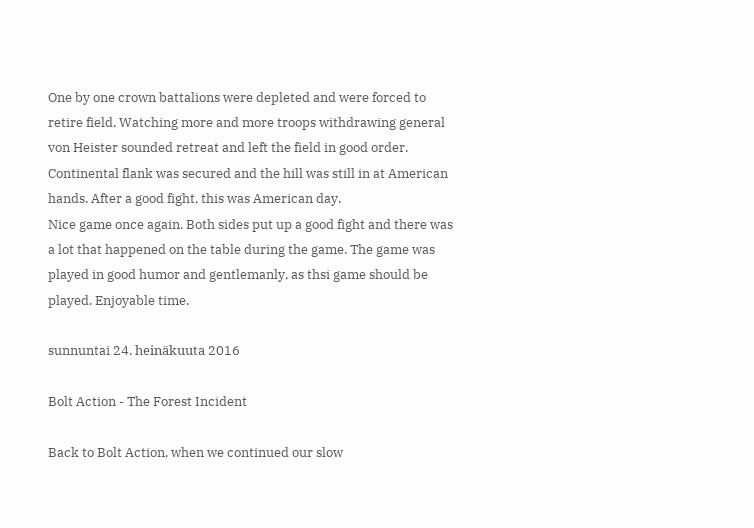One by one crown battalions were depleted and were forced to retire field. Watching more and more troops withdrawing general von Heister sounded retreat and left the field in good order. Continental flank was secured and the hill was still in at American hands. After a good fight, this was American day.
Nice game once again. Both sides put up a good fight and there was a lot that happened on the table during the game. The game was played in good humor and gentlemanly, as thsi game should be played. Enjoyable time.

sunnuntai 24. heinäkuuta 2016

Bolt Action - The Forest Incident

Back to Bolt Action, when we continued our slow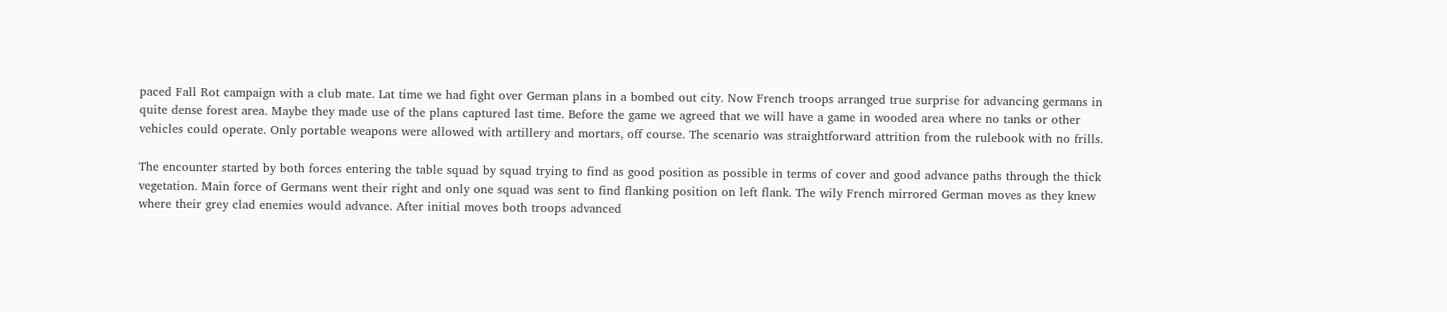paced Fall Rot campaign with a club mate. Lat time we had fight over German plans in a bombed out city. Now French troops arranged true surprise for advancing germans in quite dense forest area. Maybe they made use of the plans captured last time. Before the game we agreed that we will have a game in wooded area where no tanks or other vehicles could operate. Only portable weapons were allowed with artillery and mortars, off course. The scenario was straightforward attrition from the rulebook with no frills.

The encounter started by both forces entering the table squad by squad trying to find as good position as possible in terms of cover and good advance paths through the thick vegetation. Main force of Germans went their right and only one squad was sent to find flanking position on left flank. The wily French mirrored German moves as they knew where their grey clad enemies would advance. After initial moves both troops advanced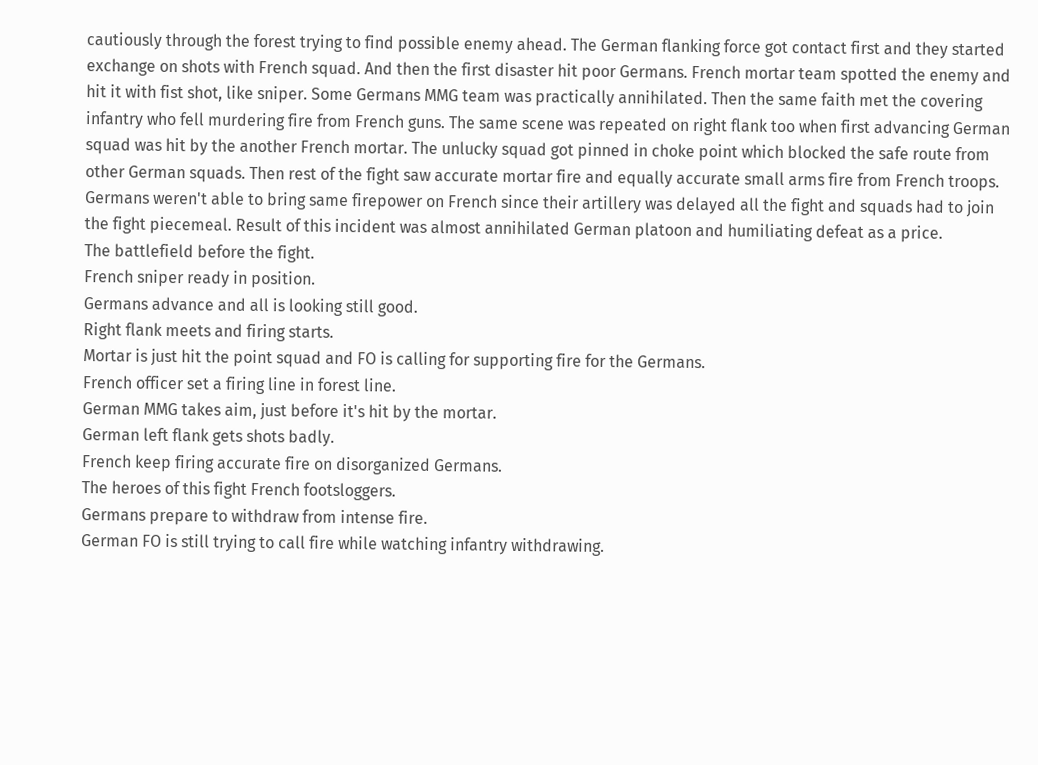cautiously through the forest trying to find possible enemy ahead. The German flanking force got contact first and they started exchange on shots with French squad. And then the first disaster hit poor Germans. French mortar team spotted the enemy and hit it with fist shot, like sniper. Some Germans MMG team was practically annihilated. Then the same faith met the covering infantry who fell murdering fire from French guns. The same scene was repeated on right flank too when first advancing German squad was hit by the another French mortar. The unlucky squad got pinned in choke point which blocked the safe route from other German squads. Then rest of the fight saw accurate mortar fire and equally accurate small arms fire from French troops. Germans weren't able to bring same firepower on French since their artillery was delayed all the fight and squads had to join the fight piecemeal. Result of this incident was almost annihilated German platoon and humiliating defeat as a price.
The battlefield before the fight.
French sniper ready in position.
Germans advance and all is looking still good.
Right flank meets and firing starts.
Mortar is just hit the point squad and FO is calling for supporting fire for the Germans.
French officer set a firing line in forest line.
German MMG takes aim, just before it's hit by the mortar.
German left flank gets shots badly.
French keep firing accurate fire on disorganized Germans.
The heroes of this fight French footsloggers.
Germans prepare to withdraw from intense fire.
German FO is still trying to call fire while watching infantry withdrawing.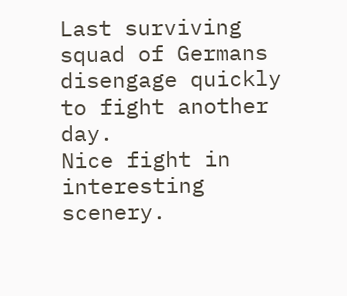Last surviving squad of Germans disengage quickly to fight another day.
Nice fight in interesting scenery.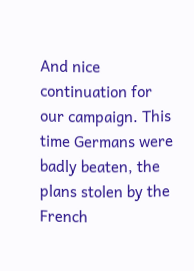And nice continuation for our campaign. This time Germans were badly beaten, the plans stolen by the French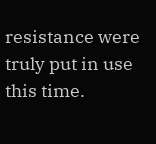resistance were truly put in use this time.